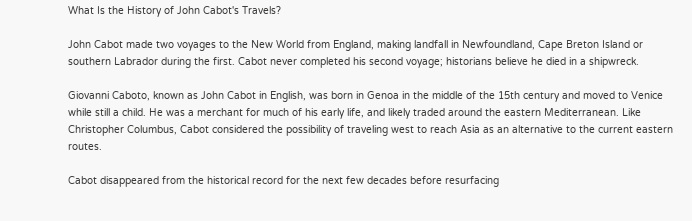What Is the History of John Cabot's Travels?

John Cabot made two voyages to the New World from England, making landfall in Newfoundland, Cape Breton Island or southern Labrador during the first. Cabot never completed his second voyage; historians believe he died in a shipwreck.

Giovanni Caboto, known as John Cabot in English, was born in Genoa in the middle of the 15th century and moved to Venice while still a child. He was a merchant for much of his early life, and likely traded around the eastern Mediterranean. Like Christopher Columbus, Cabot considered the possibility of traveling west to reach Asia as an alternative to the current eastern routes.

Cabot disappeared from the historical record for the next few decades before resurfacing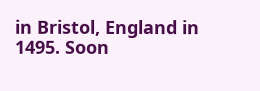in Bristol, England in 1495. Soon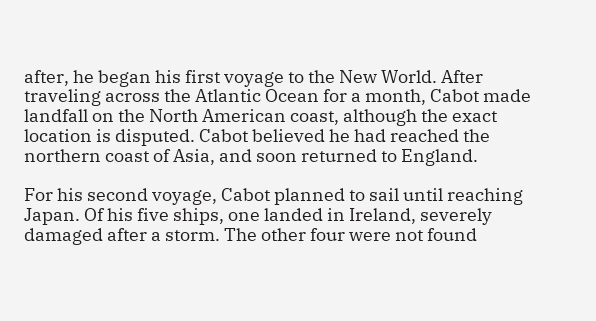after, he began his first voyage to the New World. After traveling across the Atlantic Ocean for a month, Cabot made landfall on the North American coast, although the exact location is disputed. Cabot believed he had reached the northern coast of Asia, and soon returned to England.

For his second voyage, Cabot planned to sail until reaching Japan. Of his five ships, one landed in Ireland, severely damaged after a storm. The other four were not found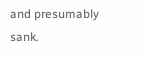and presumably sank.